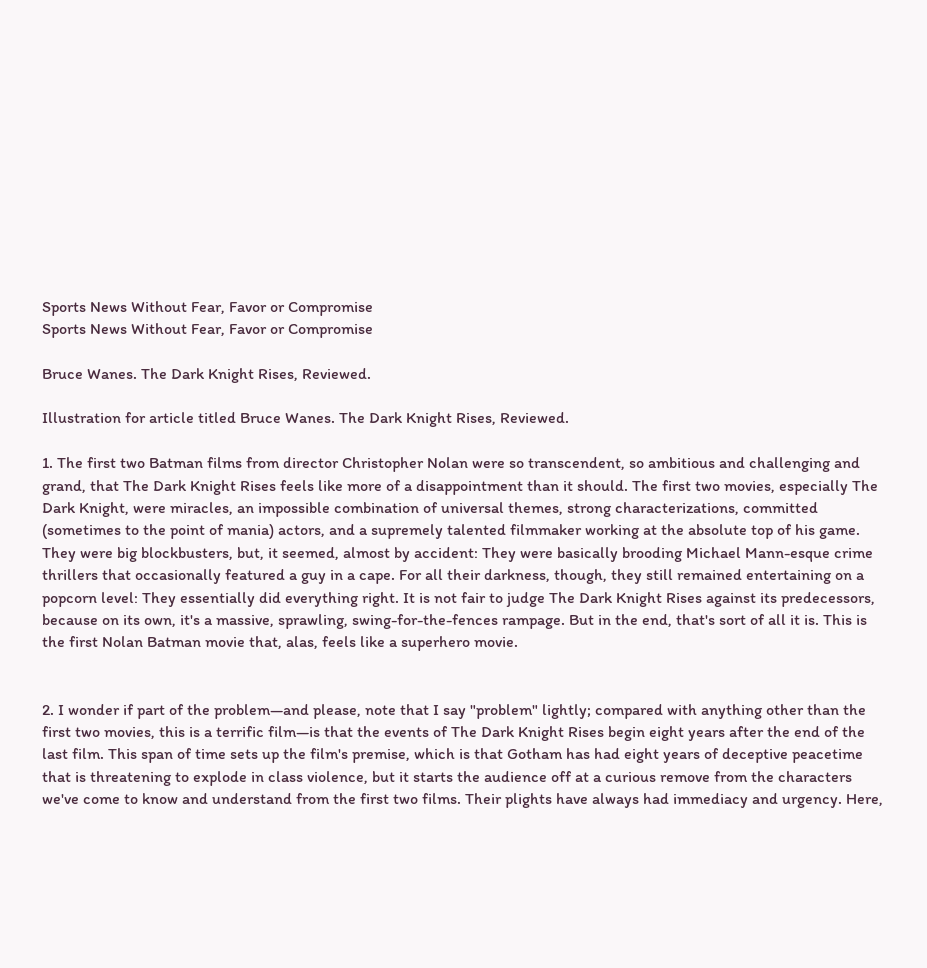Sports News Without Fear, Favor or Compromise
Sports News Without Fear, Favor or Compromise

Bruce Wanes. The Dark Knight Rises, Reviewed.

Illustration for article titled Bruce Wanes. The Dark Knight Rises, Reviewed.

1. The first two Batman films from director Christopher Nolan were so transcendent, so ambitious and challenging and grand, that The Dark Knight Rises feels like more of a disappointment than it should. The first two movies, especially The Dark Knight, were miracles, an impossible combination of universal themes, strong characterizations, committed (sometimes to the point of mania) actors, and a supremely talented filmmaker working at the absolute top of his game. They were big blockbusters, but, it seemed, almost by accident: They were basically brooding Michael Mann-esque crime thrillers that occasionally featured a guy in a cape. For all their darkness, though, they still remained entertaining on a popcorn level: They essentially did everything right. It is not fair to judge The Dark Knight Rises against its predecessors, because on its own, it's a massive, sprawling, swing-for-the-fences rampage. But in the end, that's sort of all it is. This is the first Nolan Batman movie that, alas, feels like a superhero movie.


2. I wonder if part of the problem—and please, note that I say "problem" lightly; compared with anything other than the first two movies, this is a terrific film—is that the events of The Dark Knight Rises begin eight years after the end of the last film. This span of time sets up the film's premise, which is that Gotham has had eight years of deceptive peacetime that is threatening to explode in class violence, but it starts the audience off at a curious remove from the characters we've come to know and understand from the first two films. Their plights have always had immediacy and urgency. Here,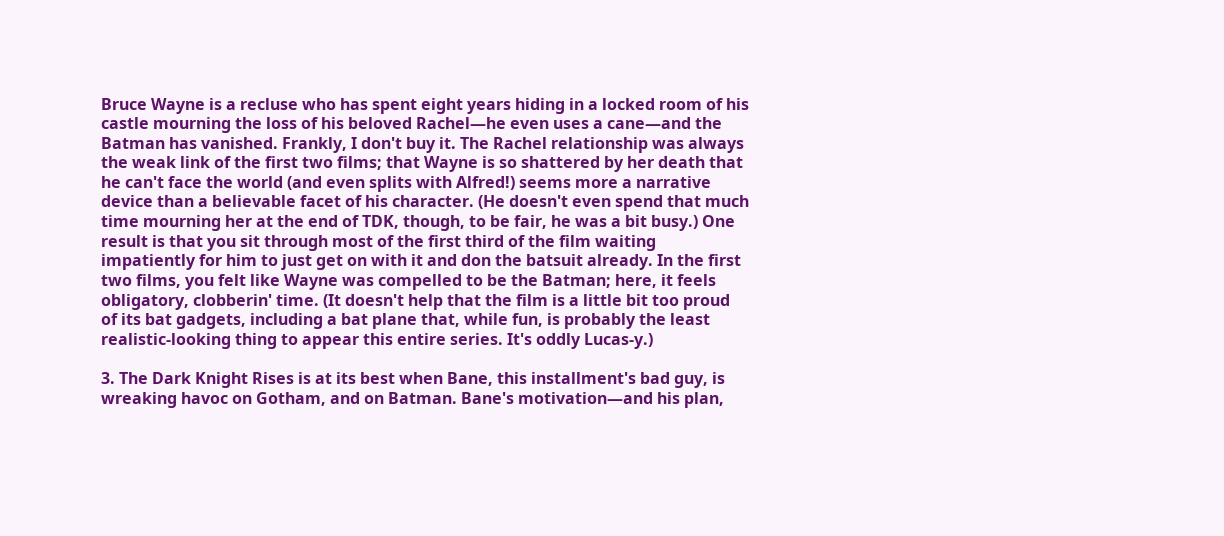Bruce Wayne is a recluse who has spent eight years hiding in a locked room of his castle mourning the loss of his beloved Rachel—he even uses a cane—and the Batman has vanished. Frankly, I don't buy it. The Rachel relationship was always the weak link of the first two films; that Wayne is so shattered by her death that he can't face the world (and even splits with Alfred!) seems more a narrative device than a believable facet of his character. (He doesn't even spend that much time mourning her at the end of TDK, though, to be fair, he was a bit busy.) One result is that you sit through most of the first third of the film waiting impatiently for him to just get on with it and don the batsuit already. In the first two films, you felt like Wayne was compelled to be the Batman; here, it feels obligatory, clobberin' time. (It doesn't help that the film is a little bit too proud of its bat gadgets, including a bat plane that, while fun, is probably the least realistic-looking thing to appear this entire series. It's oddly Lucas-y.)

3. The Dark Knight Rises is at its best when Bane, this installment's bad guy, is wreaking havoc on Gotham, and on Batman. Bane's motivation—and his plan,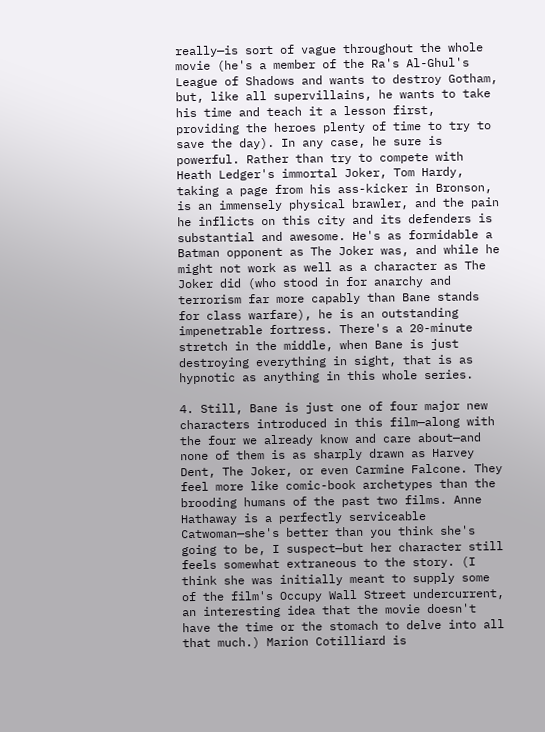really—is sort of vague throughout the whole movie (he's a member of the Ra's Al-Ghul's League of Shadows and wants to destroy Gotham, but, like all supervillains, he wants to take his time and teach it a lesson first, providing the heroes plenty of time to try to save the day). In any case, he sure is powerful. Rather than try to compete with Heath Ledger's immortal Joker, Tom Hardy, taking a page from his ass-kicker in Bronson, is an immensely physical brawler, and the pain he inflicts on this city and its defenders is substantial and awesome. He's as formidable a Batman opponent as The Joker was, and while he might not work as well as a character as The Joker did (who stood in for anarchy and terrorism far more capably than Bane stands for class warfare), he is an outstanding impenetrable fortress. There's a 20-minute stretch in the middle, when Bane is just destroying everything in sight, that is as hypnotic as anything in this whole series.

4. Still, Bane is just one of four major new characters introduced in this film—along with the four we already know and care about—and none of them is as sharply drawn as Harvey Dent, The Joker, or even Carmine Falcone. They feel more like comic-book archetypes than the brooding humans of the past two films. Anne Hathaway is a perfectly serviceable Catwoman—she's better than you think she's going to be, I suspect—but her character still feels somewhat extraneous to the story. (I think she was initially meant to supply some of the film's Occupy Wall Street undercurrent, an interesting idea that the movie doesn't have the time or the stomach to delve into all that much.) Marion Cotilliard is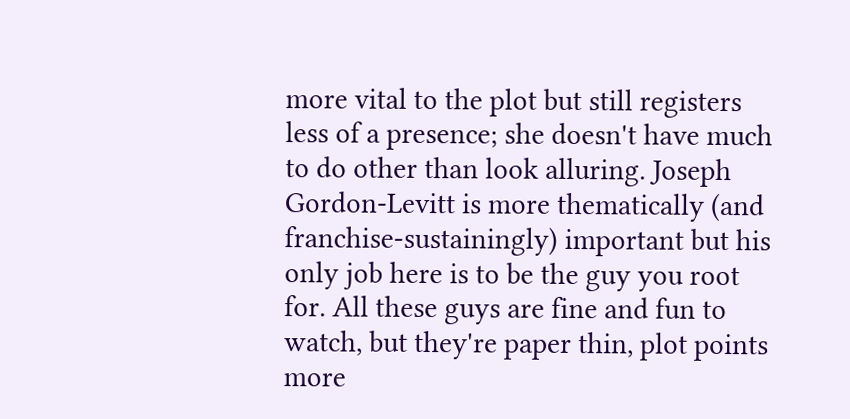more vital to the plot but still registers less of a presence; she doesn't have much to do other than look alluring. Joseph Gordon-Levitt is more thematically (and franchise-sustainingly) important but his only job here is to be the guy you root for. All these guys are fine and fun to watch, but they're paper thin, plot points more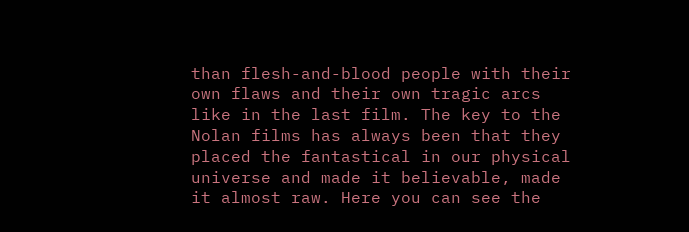than flesh-and-blood people with their own flaws and their own tragic arcs like in the last film. The key to the Nolan films has always been that they placed the fantastical in our physical universe and made it believable, made it almost raw. Here you can see the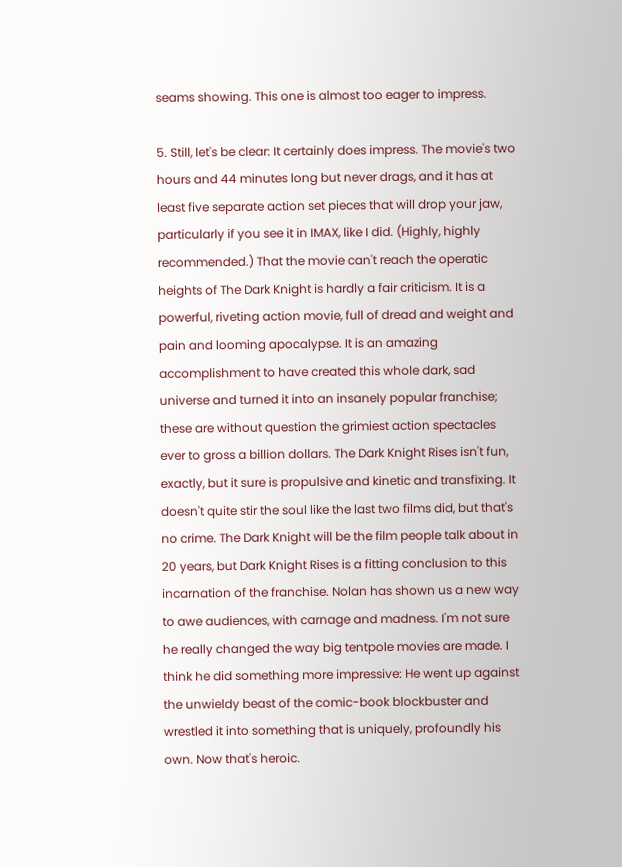seams showing. This one is almost too eager to impress.

5. Still, let's be clear: It certainly does impress. The movie's two hours and 44 minutes long but never drags, and it has at least five separate action set pieces that will drop your jaw, particularly if you see it in IMAX, like I did. (Highly, highly recommended.) That the movie can't reach the operatic heights of The Dark Knight is hardly a fair criticism. It is a powerful, riveting action movie, full of dread and weight and pain and looming apocalypse. It is an amazing accomplishment to have created this whole dark, sad universe and turned it into an insanely popular franchise; these are without question the grimiest action spectacles ever to gross a billion dollars. The Dark Knight Rises isn't fun, exactly, but it sure is propulsive and kinetic and transfixing. It doesn't quite stir the soul like the last two films did, but that's no crime. The Dark Knight will be the film people talk about in 20 years, but Dark Knight Rises is a fitting conclusion to this incarnation of the franchise. Nolan has shown us a new way to awe audiences, with carnage and madness. I'm not sure he really changed the way big tentpole movies are made. I think he did something more impressive: He went up against the unwieldy beast of the comic-book blockbuster and wrestled it into something that is uniquely, profoundly his own. Now that's heroic.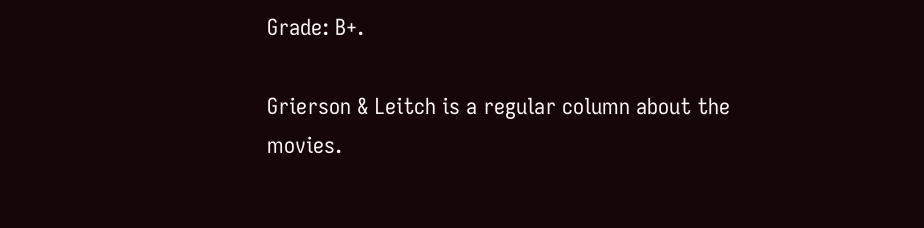Grade: B+.

Grierson & Leitch is a regular column about the movies.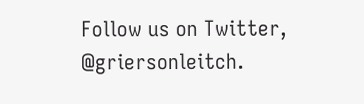Follow us on Twitter, @griersonleitch.